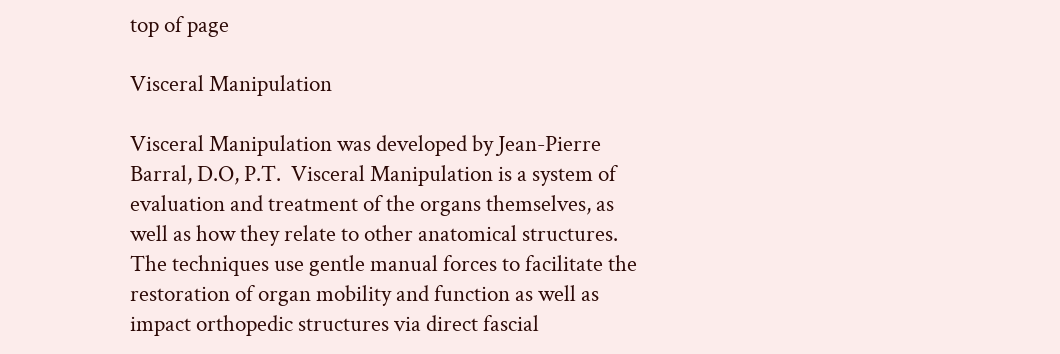top of page

Visceral Manipulation

Visceral Manipulation was developed by Jean-Pierre Barral, D.O, P.T.  Visceral Manipulation is a system of evaluation and treatment of the organs themselves, as well as how they relate to other anatomical structures.  The techniques use gentle manual forces to facilitate the restoration of organ mobility and function as well as impact orthopedic structures via direct fascial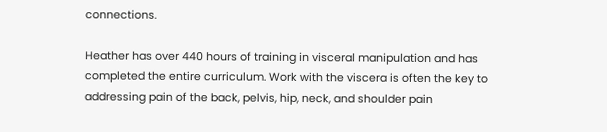connections.

Heather has over 440 hours of training in visceral manipulation and has completed the entire curriculum. Work with the viscera is often the key to addressing pain of the back, pelvis, hip, neck, and shoulder pain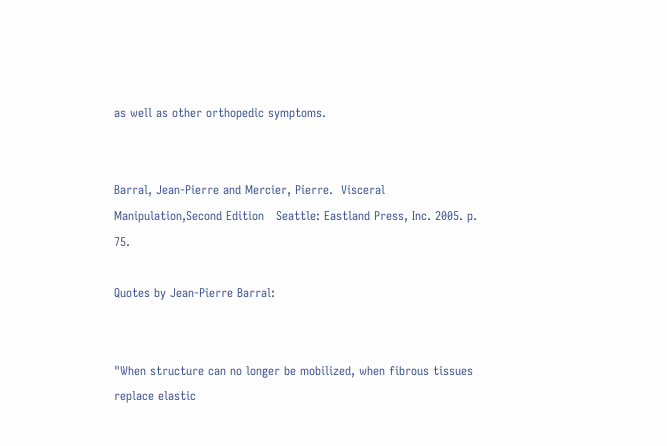as well as other orthopedic symptoms.


Barral, Jean-Pierre and Mercier, Pierre.  Visceral Manipulation,Second Edition   Seattle: Eastland Press, Inc. 2005. p. 75.

Quotes by Jean-Pierre Barral:


"When structure can no longer be mobilized, when fibrous tissues replace elastic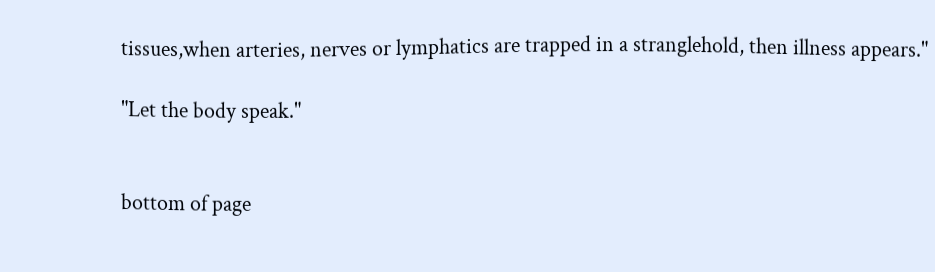tissues,when arteries, nerves or lymphatics are trapped in a stranglehold, then illness appears."

"Let the body speak."


bottom of page